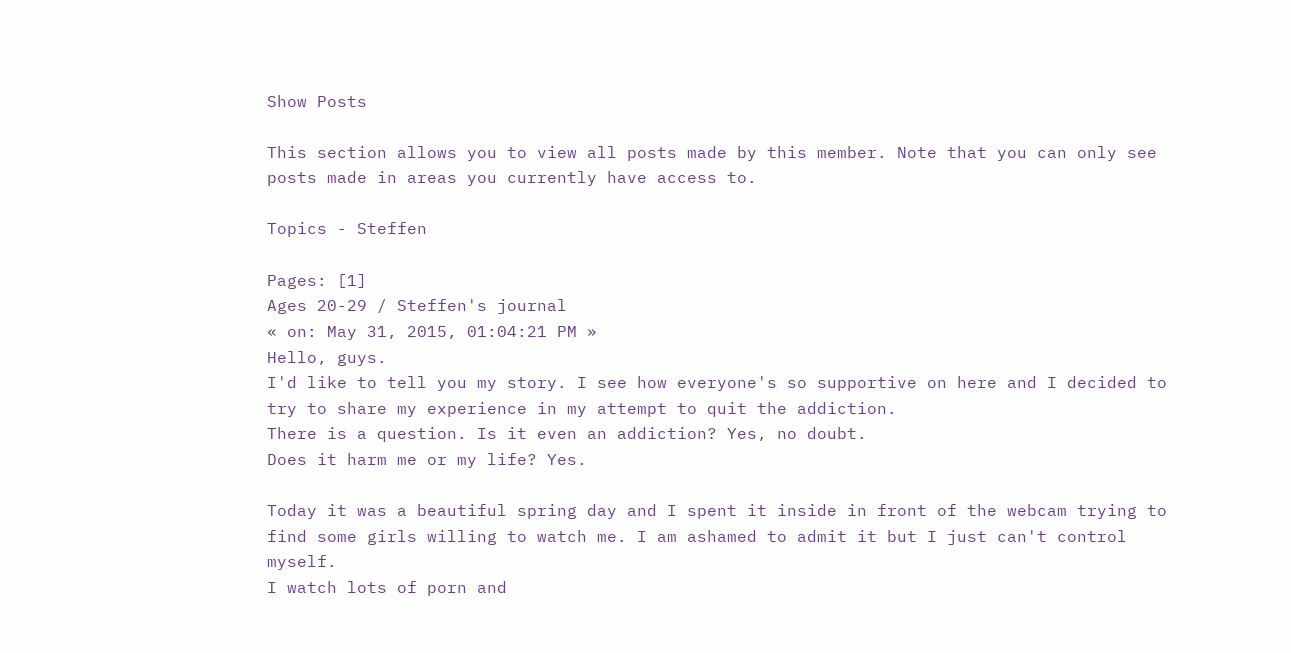Show Posts

This section allows you to view all posts made by this member. Note that you can only see posts made in areas you currently have access to.

Topics - Steffen

Pages: [1]
Ages 20-29 / Steffen's journal
« on: May 31, 2015, 01:04:21 PM »
Hello, guys.
I'd like to tell you my story. I see how everyone's so supportive on here and I decided to try to share my experience in my attempt to quit the addiction.
There is a question. Is it even an addiction? Yes, no doubt.
Does it harm me or my life? Yes.

Today it was a beautiful spring day and I spent it inside in front of the webcam trying to find some girls willing to watch me. I am ashamed to admit it but I just can't control myself.
I watch lots of porn and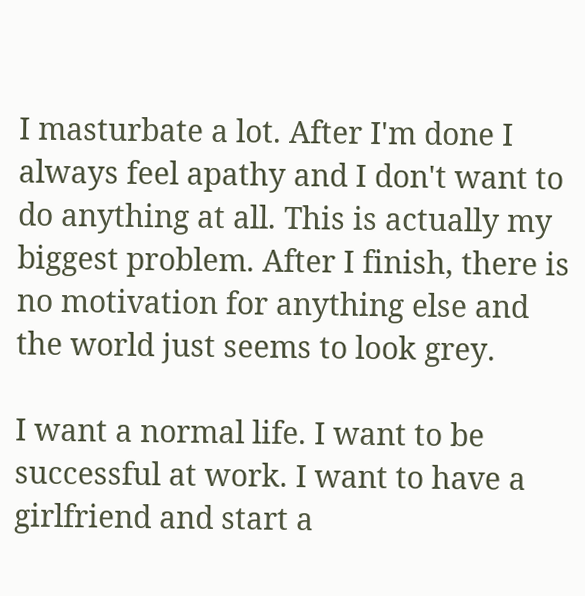I masturbate a lot. After I'm done I always feel apathy and I don't want to do anything at all. This is actually my biggest problem. After I finish, there is no motivation for anything else and the world just seems to look grey.

I want a normal life. I want to be successful at work. I want to have a girlfriend and start a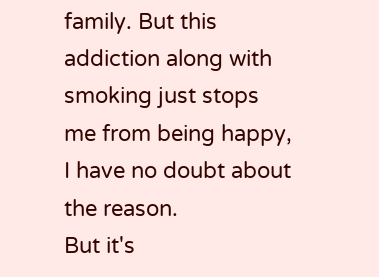family. But this addiction along with smoking just stops me from being happy, I have no doubt about the reason.
But it's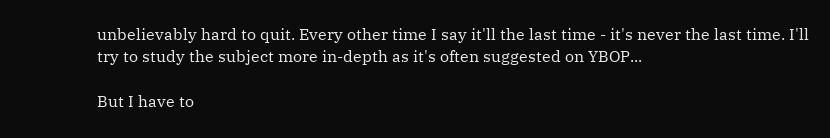unbelievably hard to quit. Every other time I say it'll the last time - it's never the last time. I'll try to study the subject more in-depth as it's often suggested on YBOP...

But I have to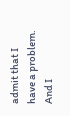admit that I have a problem. And I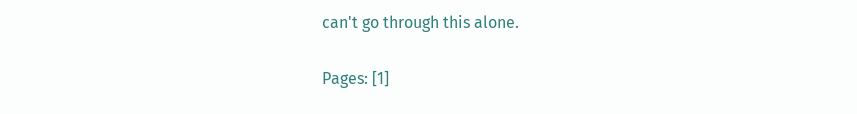can't go through this alone.

Pages: [1]